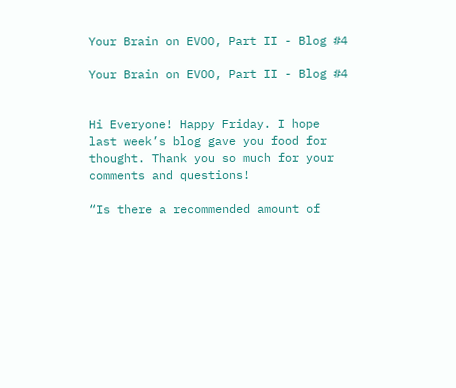Your Brain on EVOO, Part II - Blog #4

Your Brain on EVOO, Part II - Blog #4


Hi Everyone! Happy Friday. I hope last week’s blog gave you food for thought. Thank you so much for your comments and questions!

“Is there a recommended amount of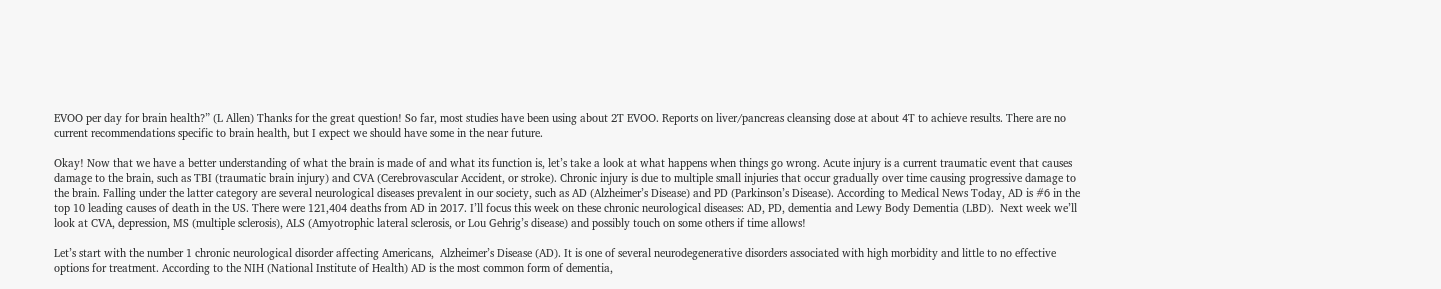EVOO per day for brain health?” (L Allen) Thanks for the great question! So far, most studies have been using about 2T EVOO. Reports on liver/pancreas cleansing dose at about 4T to achieve results. There are no current recommendations specific to brain health, but I expect we should have some in the near future.

Okay! Now that we have a better understanding of what the brain is made of and what its function is, let’s take a look at what happens when things go wrong. Acute injury is a current traumatic event that causes damage to the brain, such as TBI (traumatic brain injury) and CVA (Cerebrovascular Accident, or stroke). Chronic injury is due to multiple small injuries that occur gradually over time causing progressive damage to the brain. Falling under the latter category are several neurological diseases prevalent in our society, such as AD (Alzheimer’s Disease) and PD (Parkinson’s Disease). According to Medical News Today, AD is #6 in the top 10 leading causes of death in the US. There were 121,404 deaths from AD in 2017. I’ll focus this week on these chronic neurological diseases: AD, PD, dementia and Lewy Body Dementia (LBD).  Next week we’ll look at CVA, depression, MS (multiple sclerosis), ALS (Amyotrophic lateral sclerosis, or Lou Gehrig’s disease) and possibly touch on some others if time allows!

Let’s start with the number 1 chronic neurological disorder affecting Americans,  Alzheimer’s Disease (AD). It is one of several neurodegenerative disorders associated with high morbidity and little to no effective options for treatment. According to the NIH (National Institute of Health) AD is the most common form of dementia,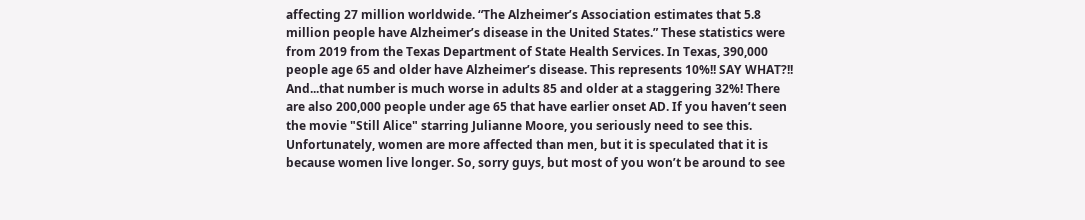affecting 27 million worldwide. “The Alzheimer’s Association estimates that 5.8 million people have Alzheimer’s disease in the United States.” These statistics were from 2019 from the Texas Department of State Health Services. In Texas, 390,000 people age 65 and older have Alzheimer’s disease. This represents 10%!! SAY WHAT?!! And...that number is much worse in adults 85 and older at a staggering 32%! There are also 200,000 people under age 65 that have earlier onset AD. If you haven’t seen the movie "Still Alice" starring Julianne Moore, you seriously need to see this. Unfortunately, women are more affected than men, but it is speculated that it is because women live longer. So, sorry guys, but most of you won’t be around to see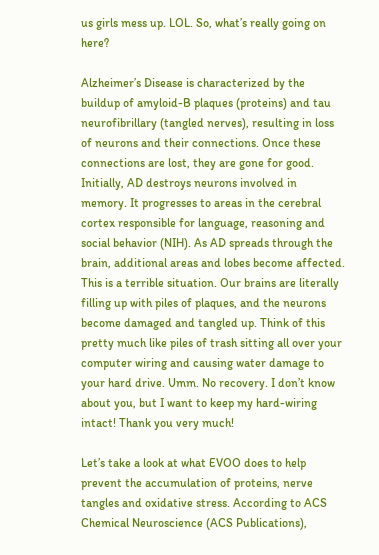us girls mess up. LOL. So, what’s really going on here?

Alzheimer’s Disease is characterized by the buildup of amyloid-B plaques (proteins) and tau neurofibrillary (tangled nerves), resulting in loss of neurons and their connections. Once these connections are lost, they are gone for good. Initially, AD destroys neurons involved in memory. It progresses to areas in the cerebral cortex responsible for language, reasoning and social behavior (NIH). As AD spreads through the brain, additional areas and lobes become affected. This is a terrible situation. Our brains are literally filling up with piles of plaques, and the neurons become damaged and tangled up. Think of this pretty much like piles of trash sitting all over your computer wiring and causing water damage to your hard drive. Umm. No recovery. I don’t know about you, but I want to keep my hard-wiring intact! Thank you very much!

Let’s take a look at what EVOO does to help prevent the accumulation of proteins, nerve tangles and oxidative stress. According to ACS Chemical Neuroscience (ACS Publications),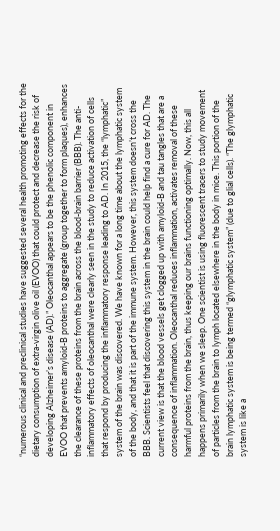“numerous clinical and preclinical studies have suggested several health promoting effects for the dietary consumption of extra-virgin olive oil (EVOO) that could protect and decrease the risk of developing Alzheimer’s disease (AD).” Oleocanthal appears to be the phenolic component in EVOO that prevents amyloid-B proteins to aggregate (group together to form plaques), enhances the clearance of these proteins from the brain across the blood-brain barrier (BBB). The anti-inflammatory effects of oleocanthal were clearly seen in the study to reduce activation of cells that respond by producing the inflammatory response leading to AD. In 2015, the “lymphatic” system of the brain was discovered. We have known for a long time about the lymphatic system of the body, and that it is part of the immune system. However, this system doesn’t cross the BBB. Scientists feel that discovering this system in the brain could help find a cure for AD. The current view is that the blood vessels get clogged up with amyloid-B and tau tangles that are a consequence of inflammation. Oleocanthal reduces inflammation, activates removal of these harmful proteins from the brain, thus keeping our brains functioning optimally. Now, this all happens primarily when we sleep. One scientist is using fluorescent tracers to study movement of particles from the brain to lymph located elsewhere in the body in mice. This portion of the brain lymphatic system is being termed “glymphatic system” (due to glial cells). “The glymphatic system is like a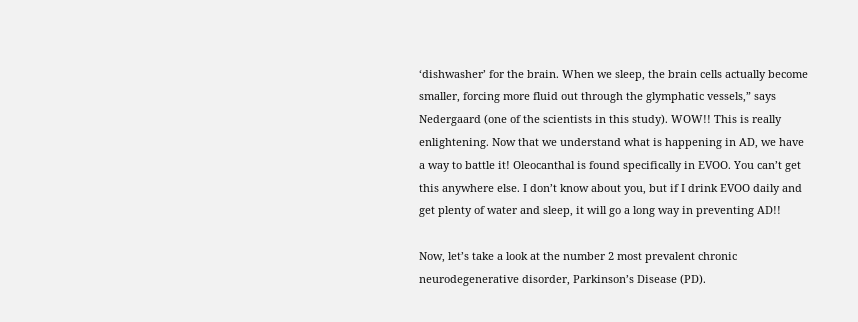‘dishwasher’ for the brain. When we sleep, the brain cells actually become smaller, forcing more fluid out through the glymphatic vessels,” says Nedergaard (one of the scientists in this study). WOW!! This is really enlightening. Now that we understand what is happening in AD, we have a way to battle it! Oleocanthal is found specifically in EVOO. You can’t get this anywhere else. I don’t know about you, but if I drink EVOO daily and get plenty of water and sleep, it will go a long way in preventing AD!!

Now, let’s take a look at the number 2 most prevalent chronic neurodegenerative disorder, Parkinson’s Disease (PD).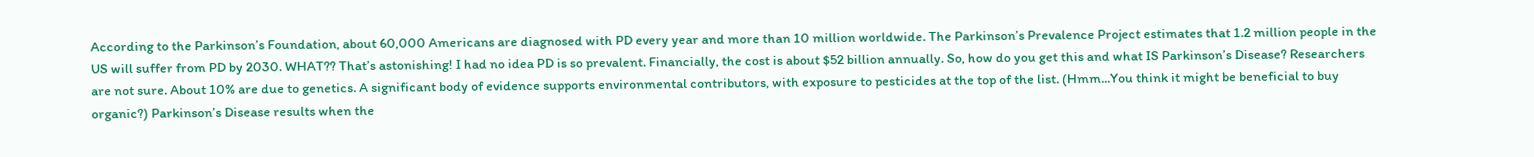According to the Parkinson’s Foundation, about 60,000 Americans are diagnosed with PD every year and more than 10 million worldwide. The Parkinson’s Prevalence Project estimates that 1.2 million people in the US will suffer from PD by 2030. WHAT?? That’s astonishing! I had no idea PD is so prevalent. Financially, the cost is about $52 billion annually. So, how do you get this and what IS Parkinson’s Disease? Researchers are not sure. About 10% are due to genetics. A significant body of evidence supports environmental contributors, with exposure to pesticides at the top of the list. (Hmm...You think it might be beneficial to buy organic?) Parkinson’s Disease results when the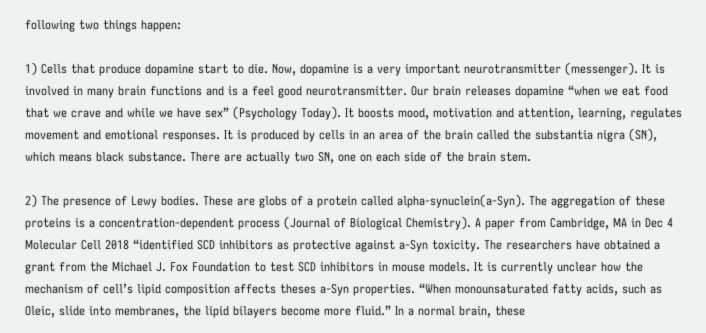following two things happen:

1) Cells that produce dopamine start to die. Now, dopamine is a very important neurotransmitter (messenger). It is involved in many brain functions and is a feel good neurotransmitter. Our brain releases dopamine “when we eat food that we crave and while we have sex” (Psychology Today). It boosts mood, motivation and attention, learning, regulates movement and emotional responses. It is produced by cells in an area of the brain called the substantia nigra (SN), which means black substance. There are actually two SN, one on each side of the brain stem.

2) The presence of Lewy bodies. These are globs of a protein called alpha-synuclein(a-Syn). The aggregation of these proteins is a concentration-dependent process (Journal of Biological Chemistry). A paper from Cambridge, MA in Dec 4 Molecular Cell 2018 “identified SCD inhibitors as protective against a-Syn toxicity. The researchers have obtained a grant from the Michael J. Fox Foundation to test SCD inhibitors in mouse models. It is currently unclear how the mechanism of cell’s lipid composition affects theses a-Syn properties. “When monounsaturated fatty acids, such as Oleic, slide into membranes, the lipid bilayers become more fluid.” In a normal brain, these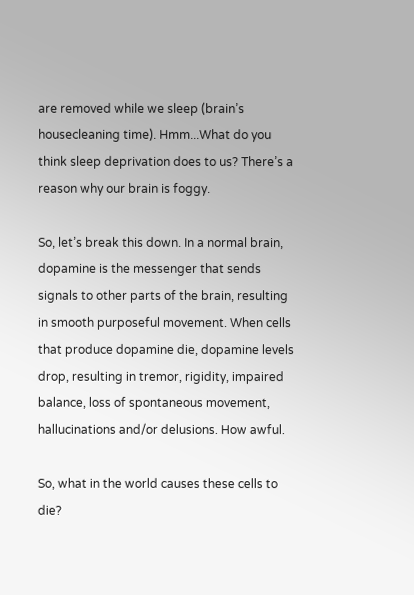are removed while we sleep (brain’s housecleaning time). Hmm...What do you think sleep deprivation does to us? There’s a reason why our brain is foggy.

So, let’s break this down. In a normal brain, dopamine is the messenger that sends signals to other parts of the brain, resulting in smooth purposeful movement. When cells that produce dopamine die, dopamine levels drop, resulting in tremor, rigidity, impaired balance, loss of spontaneous movement, hallucinations and/or delusions. How awful.

So, what in the world causes these cells to die?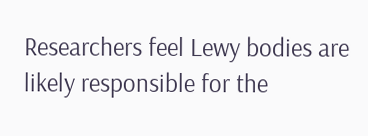Researchers feel Lewy bodies are likely responsible for the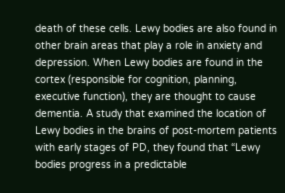death of these cells. Lewy bodies are also found in other brain areas that play a role in anxiety and depression. When Lewy bodies are found in the cortex (responsible for cognition, planning, executive function), they are thought to cause dementia. A study that examined the location of Lewy bodies in the brains of post-mortem patients with early stages of PD, they found that “Lewy bodies progress in a predictable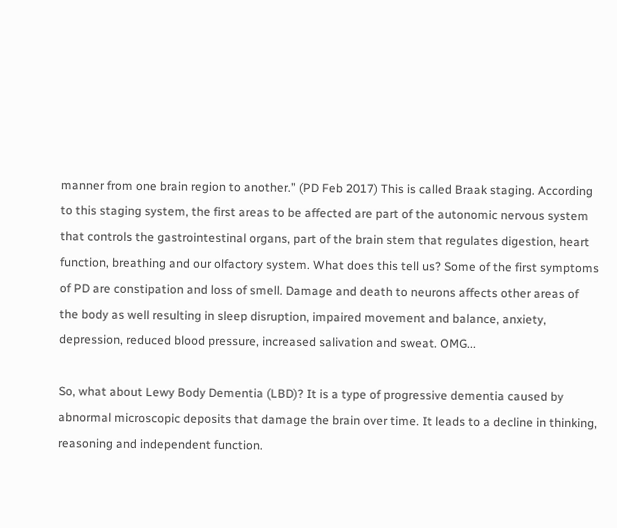manner from one brain region to another.” (PD Feb 2017) This is called Braak staging. According to this staging system, the first areas to be affected are part of the autonomic nervous system that controls the gastrointestinal organs, part of the brain stem that regulates digestion, heart function, breathing and our olfactory system. What does this tell us? Some of the first symptoms of PD are constipation and loss of smell. Damage and death to neurons affects other areas of the body as well resulting in sleep disruption, impaired movement and balance, anxiety, depression, reduced blood pressure, increased salivation and sweat. OMG...

So, what about Lewy Body Dementia (LBD)? It is a type of progressive dementia caused by abnormal microscopic deposits that damage the brain over time. It leads to a decline in thinking, reasoning and independent function.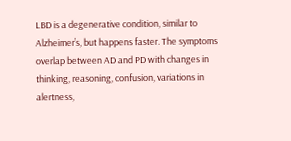LBD is a degenerative condition, similar to Alzheimer’s, but happens faster. The symptoms overlap between AD and PD with changes in thinking, reasoning, confusion, variations in alertness,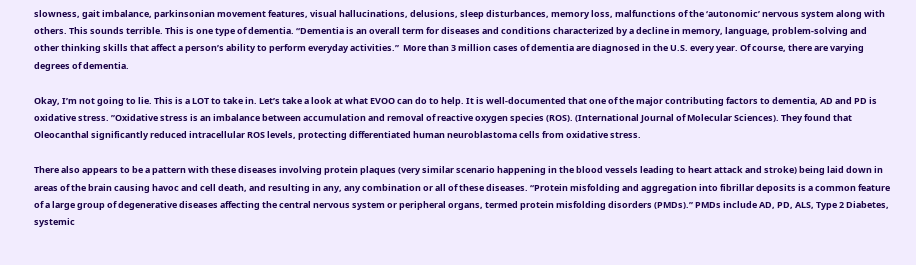slowness, gait imbalance, parkinsonian movement features, visual hallucinations, delusions, sleep disturbances, memory loss, malfunctions of the ‘autonomic’ nervous system along with others. This sounds terrible. This is one type of dementia. “Dementia is an overall term for diseases and conditions characterized by a decline in memory, language, problem-solving and other thinking skills that affect a person’s ability to perform everyday activities.”  More than 3 million cases of dementia are diagnosed in the U.S. every year. Of course, there are varying degrees of dementia.

Okay, I’m not going to lie. This is a LOT to take in. Let’s take a look at what EVOO can do to help. It is well-documented that one of the major contributing factors to dementia, AD and PD is oxidative stress. ”Oxidative stress is an imbalance between accumulation and removal of reactive oxygen species (ROS). (International Journal of Molecular Sciences). They found that Oleocanthal significantly reduced intracellular ROS levels, protecting differentiated human neuroblastoma cells from oxidative stress.

There also appears to be a pattern with these diseases involving protein plaques (very similar scenario happening in the blood vessels leading to heart attack and stroke) being laid down in areas of the brain causing havoc and cell death, and resulting in any, any combination or all of these diseases. “Protein misfolding and aggregation into fibrillar deposits is a common feature of a large group of degenerative diseases affecting the central nervous system or peripheral organs, termed protein misfolding disorders (PMDs).” PMDs include AD, PD, ALS, Type 2 Diabetes, systemic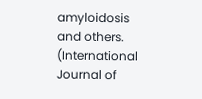amyloidosis and others. (International Journal of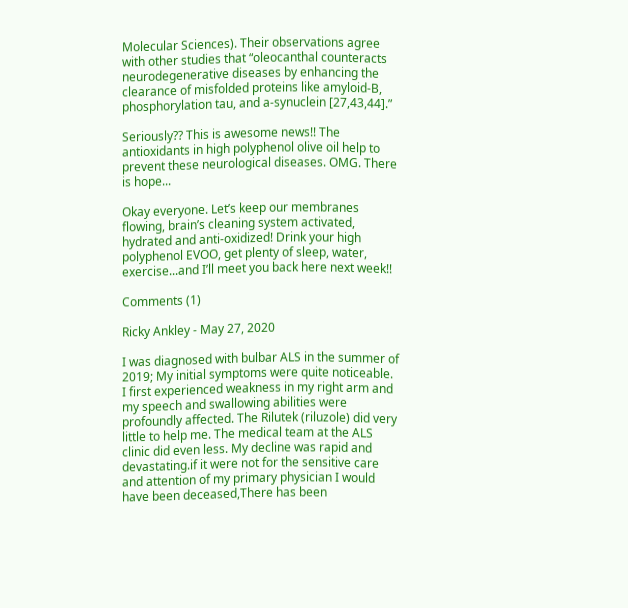Molecular Sciences). Their observations agree with other studies that “oleocanthal counteracts neurodegenerative diseases by enhancing the clearance of misfolded proteins like amyloid-B, phosphorylation tau, and a-synuclein [27,43,44].”

Seriously?? This is awesome news!! The antioxidants in high polyphenol olive oil help to prevent these neurological diseases. OMG. There is hope...

Okay everyone. Let’s keep our membranes flowing, brain’s cleaning system activated, hydrated and anti-oxidized! Drink your high polyphenol EVOO, get plenty of sleep, water, exercise...and I’ll meet you back here next week!!

Comments (1)

Ricky Ankley - May 27, 2020

I was diagnosed with bulbar ALS in the summer of 2019; My initial symptoms were quite noticeable. I first experienced weakness in my right arm and my speech and swallowing abilities were profoundly affected. The Rilutek (riluzole) did very little to help me. The medical team at the ALS clinic did even less. My decline was rapid and devastating.if it were not for the sensitive care and attention of my primary physician I would have been deceased,There has been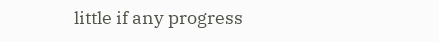little if any progress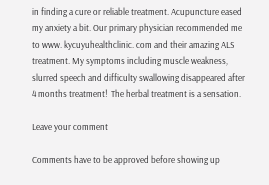in finding a cure or reliable treatment. Acupuncture eased my anxiety a bit. Our primary physician recommended me to www. kycuyuhealthclinic. com and their amazing ALS treatment. My symptoms including muscle weakness, slurred speech and difficulty swallowing disappeared after 4 months treatment!  The herbal treatment is a sensation.

Leave your comment

Comments have to be approved before showing up